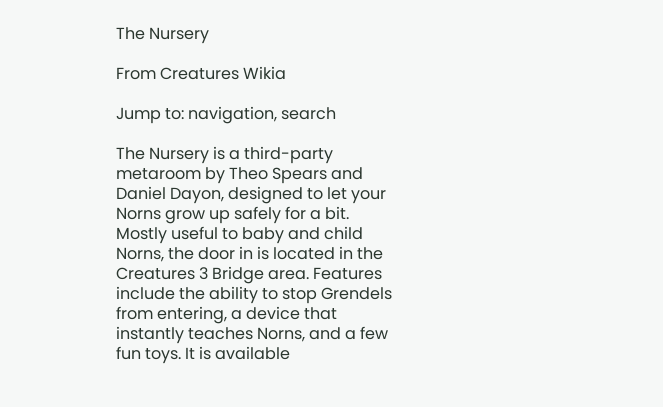The Nursery

From Creatures Wikia

Jump to: navigation, search

The Nursery is a third-party metaroom by Theo Spears and Daniel Dayon, designed to let your Norns grow up safely for a bit. Mostly useful to baby and child Norns, the door in is located in the Creatures 3 Bridge area. Features include the ability to stop Grendels from entering, a device that instantly teaches Norns, and a few fun toys. It is available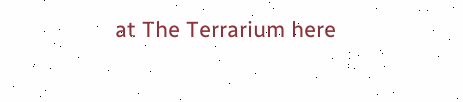at The Terrarium here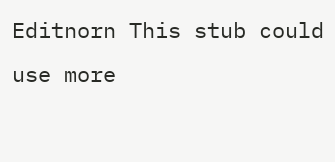Editnorn This stub could use more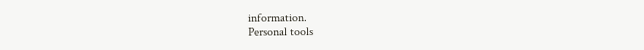information.
Personal tools